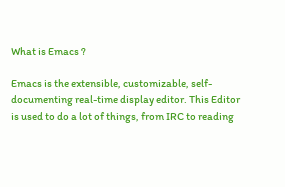What is Emacs ?

Emacs is the extensible, customizable, self-documenting real-time display editor. This Editor is used to do a lot of things, from IRC to reading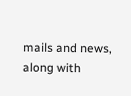mails and news, along with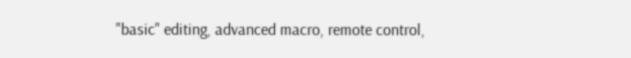"basic" editing, advanced macro, remote control,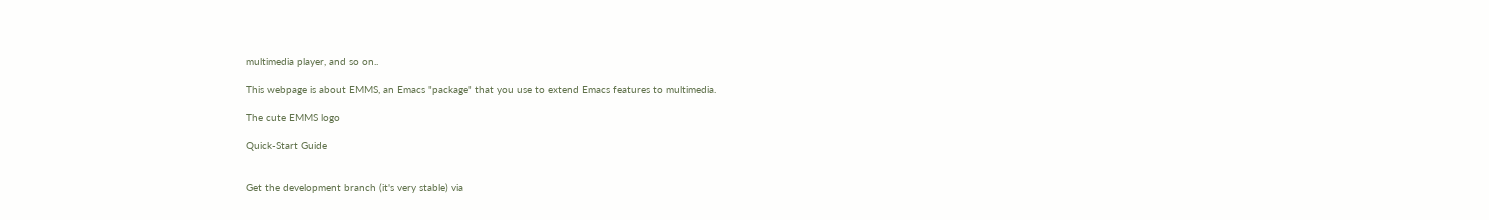multimedia player, and so on..

This webpage is about EMMS, an Emacs "package" that you use to extend Emacs features to multimedia.

The cute EMMS logo

Quick-Start Guide


Get the development branch (it's very stable) via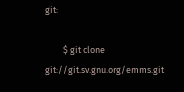git:

         $ git clone git://git.sv.gnu.org/emms.git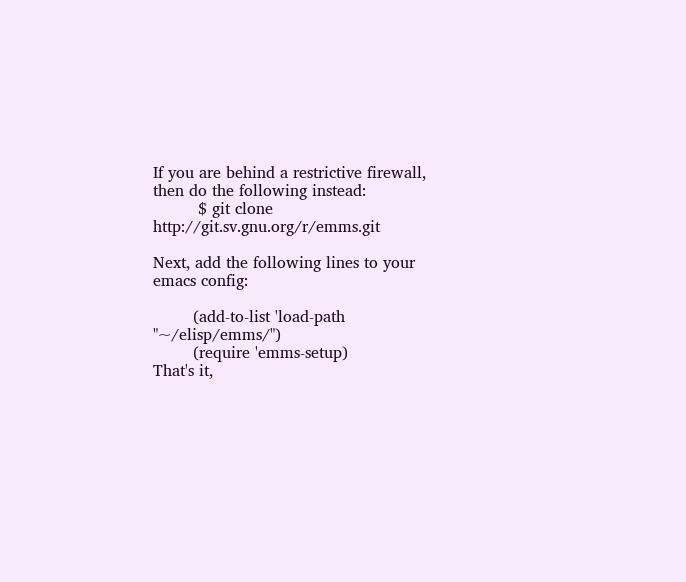If you are behind a restrictive firewall, then do the following instead:
         $ git clone http://git.sv.gnu.org/r/emms.git

Next, add the following lines to your emacs config:

        (add-to-list 'load-path "~/elisp/emms/")
        (require 'emms-setup)
That's it,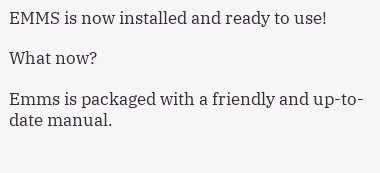EMMS is now installed and ready to use!

What now?

Emms is packaged with a friendly and up-to-date manual.